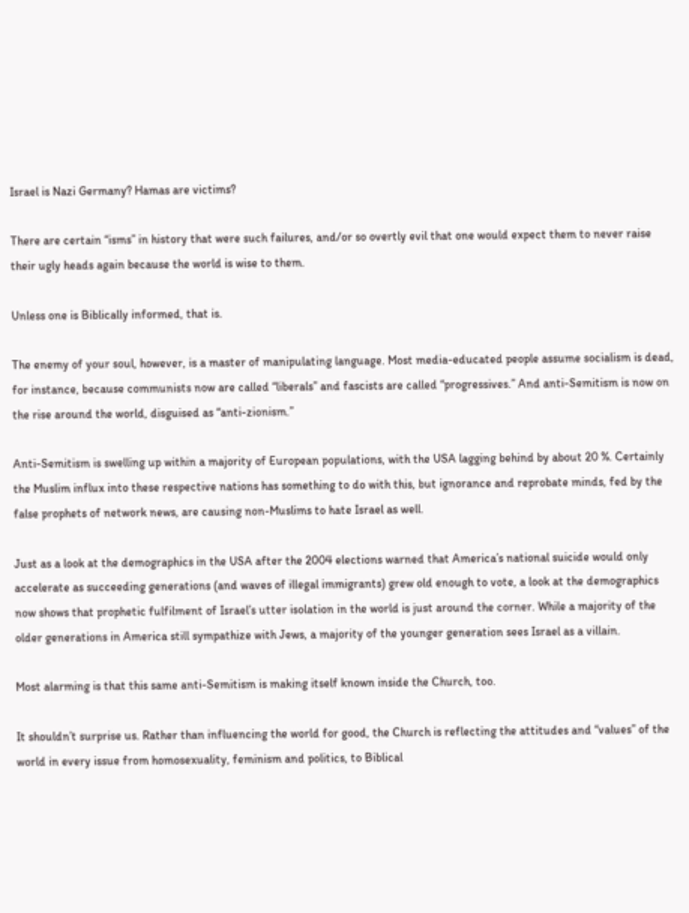Israel is Nazi Germany? Hamas are victims?

There are certain “isms” in history that were such failures, and/or so overtly evil that one would expect them to never raise their ugly heads again because the world is wise to them.

Unless one is Biblically informed, that is.

The enemy of your soul, however, is a master of manipulating language. Most media-educated people assume socialism is dead, for instance, because communists now are called “liberals” and fascists are called “progressives.” And anti-Semitism is now on the rise around the world, disguised as “anti-zionism.”

Anti-Semitism is swelling up within a majority of European populations, with the USA lagging behind by about 20 %. Certainly the Muslim influx into these respective nations has something to do with this, but ignorance and reprobate minds, fed by the false prophets of network news, are causing non-Muslims to hate Israel as well.

Just as a look at the demographics in the USA after the 2004 elections warned that America’s national suicide would only accelerate as succeeding generations (and waves of illegal immigrants) grew old enough to vote, a look at the demographics now shows that prophetic fulfilment of Israel’s utter isolation in the world is just around the corner. While a majority of the older generations in America still sympathize with Jews, a majority of the younger generation sees Israel as a villain.

Most alarming is that this same anti-Semitism is making itself known inside the Church, too.

It shouldn’t surprise us. Rather than influencing the world for good, the Church is reflecting the attitudes and “values” of the world in every issue from homosexuality, feminism and politics, to Biblical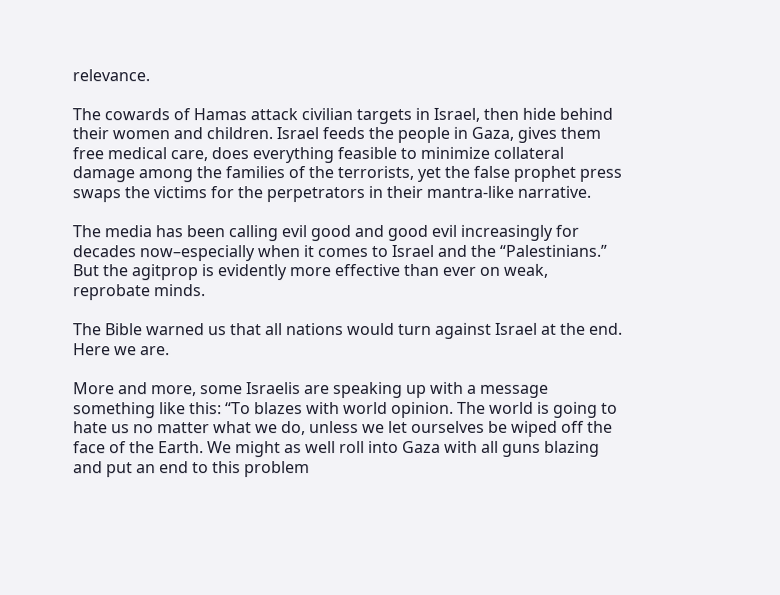relevance.

The cowards of Hamas attack civilian targets in Israel, then hide behind their women and children. Israel feeds the people in Gaza, gives them free medical care, does everything feasible to minimize collateral damage among the families of the terrorists, yet the false prophet press swaps the victims for the perpetrators in their mantra-like narrative.

The media has been calling evil good and good evil increasingly for decades now–especially when it comes to Israel and the “Palestinians.” But the agitprop is evidently more effective than ever on weak, reprobate minds.

The Bible warned us that all nations would turn against Israel at the end. Here we are.

More and more, some Israelis are speaking up with a message something like this: “To blazes with world opinion. The world is going to hate us no matter what we do, unless we let ourselves be wiped off the face of the Earth. We might as well roll into Gaza with all guns blazing and put an end to this problem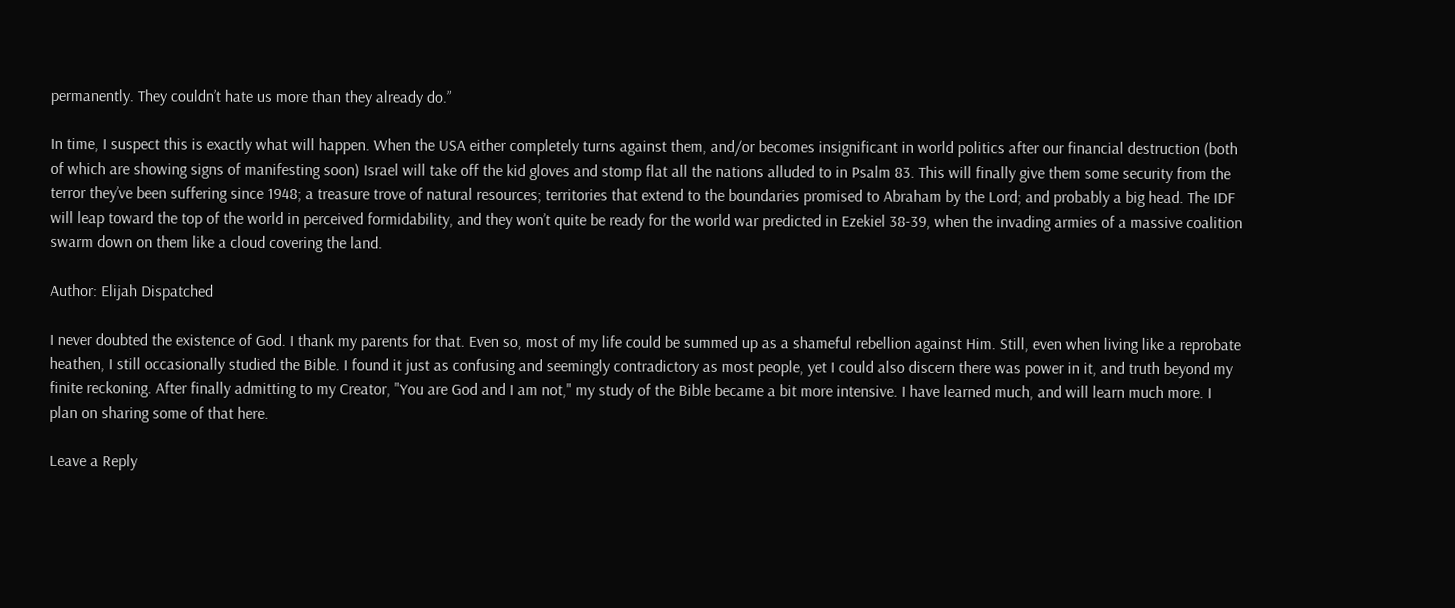permanently. They couldn’t hate us more than they already do.”

In time, I suspect this is exactly what will happen. When the USA either completely turns against them, and/or becomes insignificant in world politics after our financial destruction (both of which are showing signs of manifesting soon) Israel will take off the kid gloves and stomp flat all the nations alluded to in Psalm 83. This will finally give them some security from the terror they’ve been suffering since 1948; a treasure trove of natural resources; territories that extend to the boundaries promised to Abraham by the Lord; and probably a big head. The IDF will leap toward the top of the world in perceived formidability, and they won’t quite be ready for the world war predicted in Ezekiel 38-39, when the invading armies of a massive coalition swarm down on them like a cloud covering the land.

Author: Elijah Dispatched

I never doubted the existence of God. I thank my parents for that. Even so, most of my life could be summed up as a shameful rebellion against Him. Still, even when living like a reprobate heathen, I still occasionally studied the Bible. I found it just as confusing and seemingly contradictory as most people, yet I could also discern there was power in it, and truth beyond my finite reckoning. After finally admitting to my Creator, "You are God and I am not," my study of the Bible became a bit more intensive. I have learned much, and will learn much more. I plan on sharing some of that here.

Leave a Reply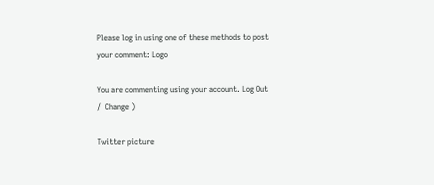Please log in using one of these methods to post your comment: Logo

You are commenting using your account. Log Out /  Change )

Twitter picture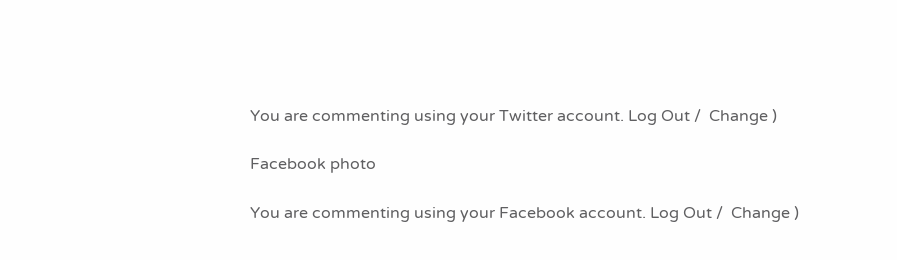You are commenting using your Twitter account. Log Out /  Change )

Facebook photo

You are commenting using your Facebook account. Log Out /  Change )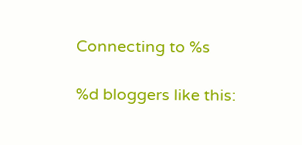Connecting to %s

%d bloggers like this: